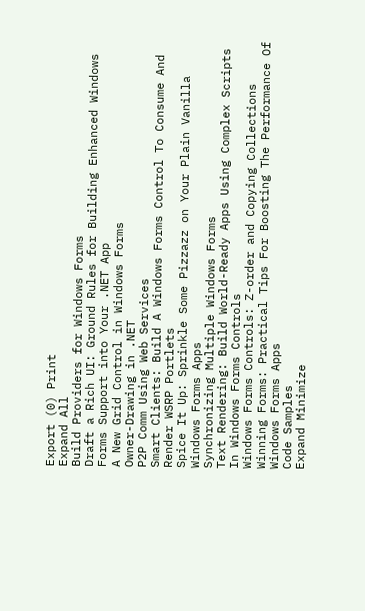Export (0) Print
Expand All
Build Providers for Windows Forms
Draft a Rich UI: Ground Rules for Building Enhanced Windows Forms Support into Your .NET App
A New Grid Control in Windows Forms
Owner-Drawing in .NET
P2P Comm Using Web Services
Smart Clients: Build A Windows Forms Control To Consume And Render WSRP Portlets
Spice It Up: Sprinkle Some Pizzazz on Your Plain Vanilla Windows Forms Apps
Synchronizing Multiple Windows Forms
Text Rendering: Build World-Ready Apps Using Complex Scripts In Windows Forms Controls
Windows Forms Controls: Z-order and Copying Collections
Winning Forms: Practical Tips For Boosting The Performance Of Windows Forms Apps
Code Samples
Expand Minimize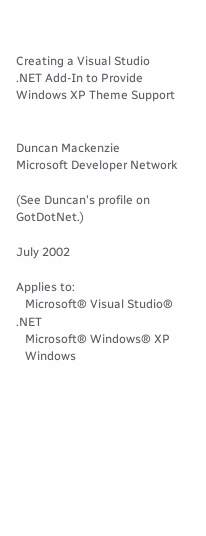Creating a Visual Studio .NET Add-In to Provide Windows XP Theme Support


Duncan Mackenzie
Microsoft Developer Network

(See Duncan's profile on GotDotNet.)

July 2002

Applies to:
   Microsoft® Visual Studio® .NET
   Microsoft® Windows® XP
   Windows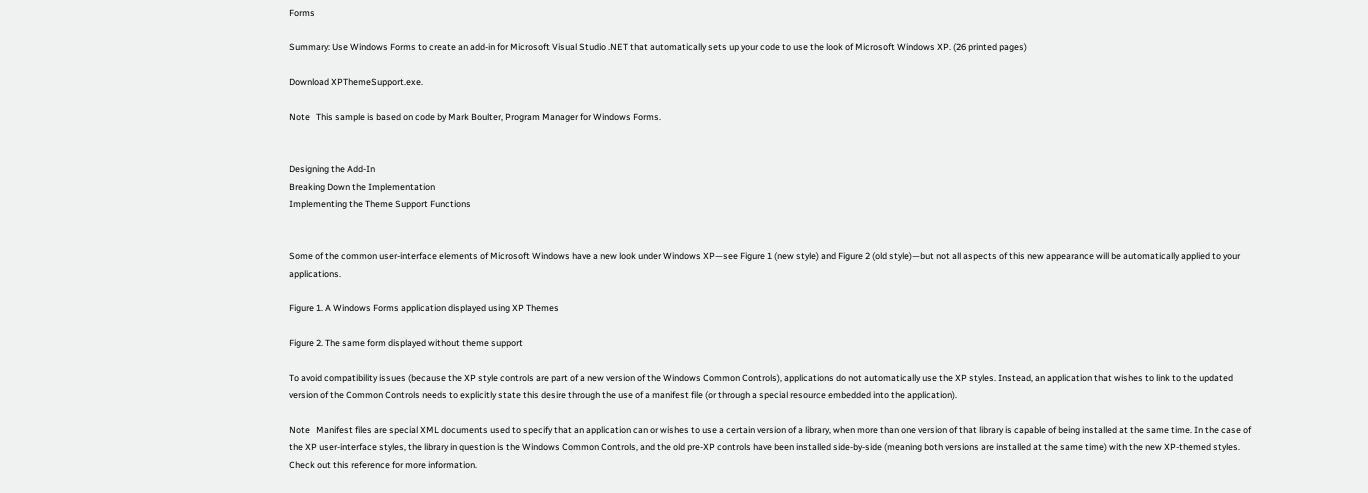Forms

Summary: Use Windows Forms to create an add-in for Microsoft Visual Studio .NET that automatically sets up your code to use the look of Microsoft Windows XP. (26 printed pages)

Download XPThemeSupport.exe.

Note   This sample is based on code by Mark Boulter, Program Manager for Windows Forms.


Designing the Add-In
Breaking Down the Implementation
Implementing the Theme Support Functions


Some of the common user-interface elements of Microsoft Windows have a new look under Windows XP—see Figure 1 (new style) and Figure 2 (old style)—but not all aspects of this new appearance will be automatically applied to your applications.

Figure 1. A Windows Forms application displayed using XP Themes

Figure 2. The same form displayed without theme support

To avoid compatibility issues (because the XP style controls are part of a new version of the Windows Common Controls), applications do not automatically use the XP styles. Instead, an application that wishes to link to the updated version of the Common Controls needs to explicitly state this desire through the use of a manifest file (or through a special resource embedded into the application).

Note   Manifest files are special XML documents used to specify that an application can or wishes to use a certain version of a library, when more than one version of that library is capable of being installed at the same time. In the case of the XP user-interface styles, the library in question is the Windows Common Controls, and the old pre-XP controls have been installed side-by-side (meaning both versions are installed at the same time) with the new XP-themed styles. Check out this reference for more information.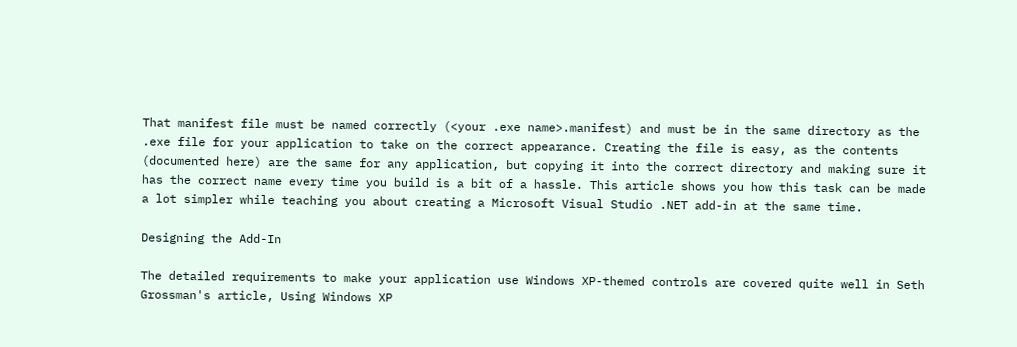That manifest file must be named correctly (<your .exe name>.manifest) and must be in the same directory as the .exe file for your application to take on the correct appearance. Creating the file is easy, as the contents (documented here) are the same for any application, but copying it into the correct directory and making sure it has the correct name every time you build is a bit of a hassle. This article shows you how this task can be made a lot simpler while teaching you about creating a Microsoft Visual Studio .NET add-in at the same time.

Designing the Add-In

The detailed requirements to make your application use Windows XP-themed controls are covered quite well in Seth Grossman's article, Using Windows XP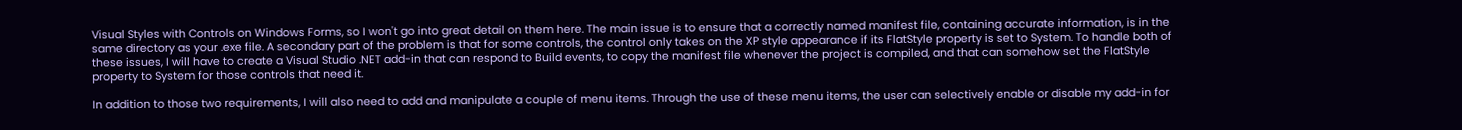Visual Styles with Controls on Windows Forms, so I won't go into great detail on them here. The main issue is to ensure that a correctly named manifest file, containing accurate information, is in the same directory as your .exe file. A secondary part of the problem is that for some controls, the control only takes on the XP style appearance if its FlatStyle property is set to System. To handle both of these issues, I will have to create a Visual Studio .NET add-in that can respond to Build events, to copy the manifest file whenever the project is compiled, and that can somehow set the FlatStyle property to System for those controls that need it.

In addition to those two requirements, I will also need to add and manipulate a couple of menu items. Through the use of these menu items, the user can selectively enable or disable my add-in for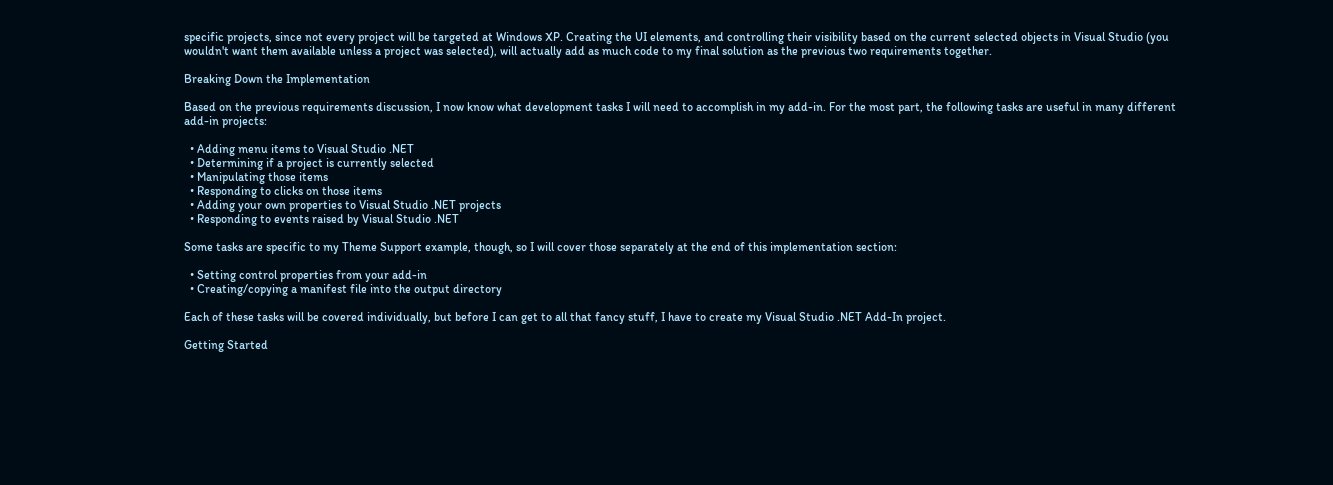specific projects, since not every project will be targeted at Windows XP. Creating the UI elements, and controlling their visibility based on the current selected objects in Visual Studio (you wouldn't want them available unless a project was selected), will actually add as much code to my final solution as the previous two requirements together.

Breaking Down the Implementation

Based on the previous requirements discussion, I now know what development tasks I will need to accomplish in my add-in. For the most part, the following tasks are useful in many different add-in projects:

  • Adding menu items to Visual Studio .NET
  • Determining if a project is currently selected
  • Manipulating those items
  • Responding to clicks on those items
  • Adding your own properties to Visual Studio .NET projects
  • Responding to events raised by Visual Studio .NET

Some tasks are specific to my Theme Support example, though, so I will cover those separately at the end of this implementation section:

  • Setting control properties from your add-in
  • Creating/copying a manifest file into the output directory

Each of these tasks will be covered individually, but before I can get to all that fancy stuff, I have to create my Visual Studio .NET Add-In project.

Getting Started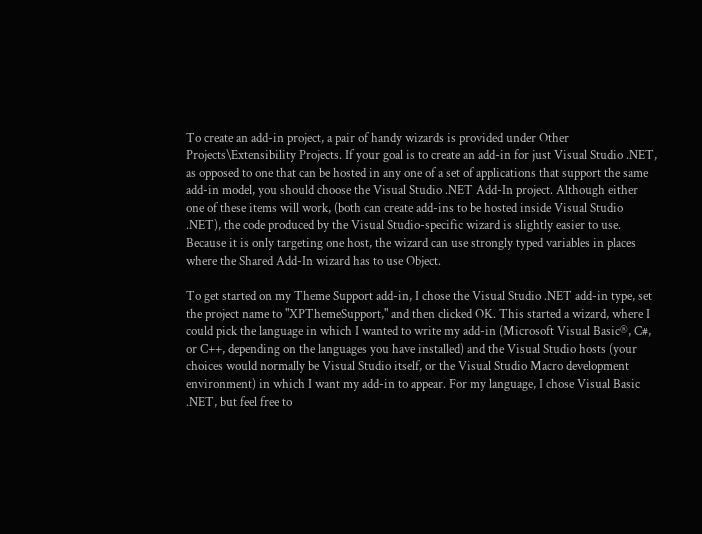To create an add-in project, a pair of handy wizards is provided under Other Projects\Extensibility Projects. If your goal is to create an add-in for just Visual Studio .NET, as opposed to one that can be hosted in any one of a set of applications that support the same add-in model, you should choose the Visual Studio .NET Add-In project. Although either one of these items will work, (both can create add-ins to be hosted inside Visual Studio .NET), the code produced by the Visual Studio-specific wizard is slightly easier to use. Because it is only targeting one host, the wizard can use strongly typed variables in places where the Shared Add-In wizard has to use Object.

To get started on my Theme Support add-in, I chose the Visual Studio .NET add-in type, set the project name to "XPThemeSupport," and then clicked OK. This started a wizard, where I could pick the language in which I wanted to write my add-in (Microsoft Visual Basic®, C#, or C++, depending on the languages you have installed) and the Visual Studio hosts (your choices would normally be Visual Studio itself, or the Visual Studio Macro development environment) in which I want my add-in to appear. For my language, I chose Visual Basic .NET, but feel free to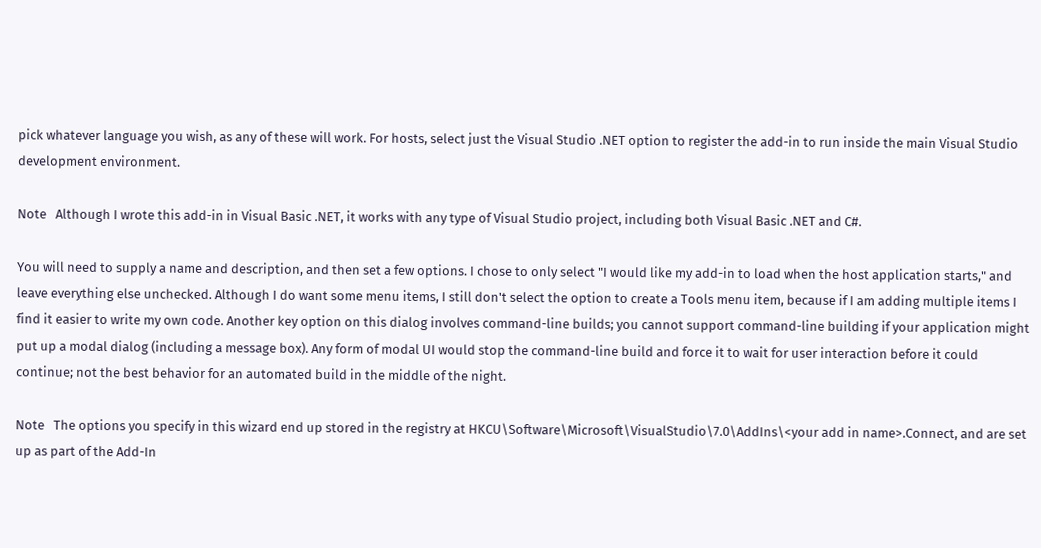pick whatever language you wish, as any of these will work. For hosts, select just the Visual Studio .NET option to register the add-in to run inside the main Visual Studio development environment.

Note   Although I wrote this add-in in Visual Basic .NET, it works with any type of Visual Studio project, including both Visual Basic .NET and C#.

You will need to supply a name and description, and then set a few options. I chose to only select "I would like my add-in to load when the host application starts," and leave everything else unchecked. Although I do want some menu items, I still don't select the option to create a Tools menu item, because if I am adding multiple items I find it easier to write my own code. Another key option on this dialog involves command-line builds; you cannot support command-line building if your application might put up a modal dialog (including a message box). Any form of modal UI would stop the command-line build and force it to wait for user interaction before it could continue; not the best behavior for an automated build in the middle of the night.

Note   The options you specify in this wizard end up stored in the registry at HKCU\Software\Microsoft\VisualStudio\7.0\AddIns\<your add in name>.Connect, and are set up as part of the Add-In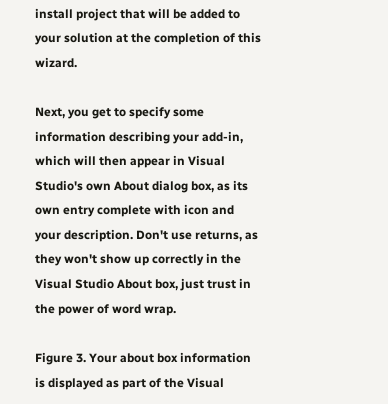install project that will be added to your solution at the completion of this wizard.

Next, you get to specify some information describing your add-in, which will then appear in Visual Studio's own About dialog box, as its own entry complete with icon and your description. Don't use returns, as they won't show up correctly in the Visual Studio About box, just trust in the power of word wrap.

Figure 3. Your about box information is displayed as part of the Visual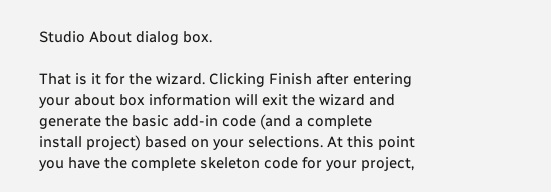Studio About dialog box.

That is it for the wizard. Clicking Finish after entering your about box information will exit the wizard and generate the basic add-in code (and a complete install project) based on your selections. At this point you have the complete skeleton code for your project,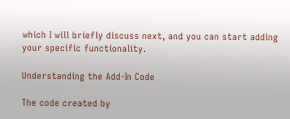which I will briefly discuss next, and you can start adding your specific functionality.

Understanding the Add-In Code

The code created by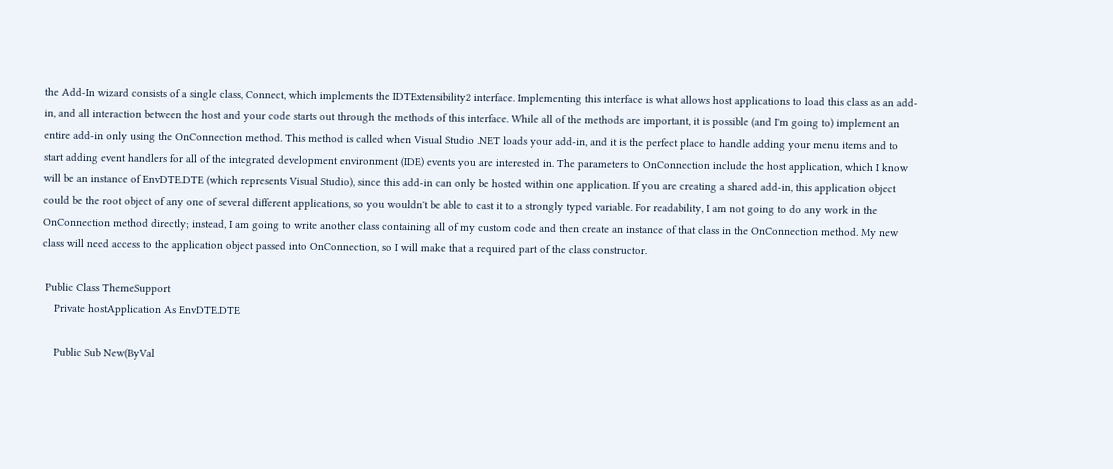the Add-In wizard consists of a single class, Connect, which implements the IDTExtensibility2 interface. Implementing this interface is what allows host applications to load this class as an add-in, and all interaction between the host and your code starts out through the methods of this interface. While all of the methods are important, it is possible (and I'm going to) implement an entire add-in only using the OnConnection method. This method is called when Visual Studio .NET loads your add-in, and it is the perfect place to handle adding your menu items and to start adding event handlers for all of the integrated development environment (IDE) events you are interested in. The parameters to OnConnection include the host application, which I know will be an instance of EnvDTE.DTE (which represents Visual Studio), since this add-in can only be hosted within one application. If you are creating a shared add-in, this application object could be the root object of any one of several different applications, so you wouldn't be able to cast it to a strongly typed variable. For readability, I am not going to do any work in the OnConnection method directly; instead, I am going to write another class containing all of my custom code and then create an instance of that class in the OnConnection method. My new class will need access to the application object passed into OnConnection, so I will make that a required part of the class constructor.

 Public Class ThemeSupport
    Private hostApplication As EnvDTE.DTE

    Public Sub New(ByVal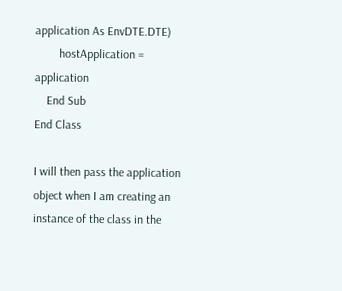application As EnvDTE.DTE)
        hostApplication = application
    End Sub
End Class

I will then pass the application object when I am creating an instance of the class in the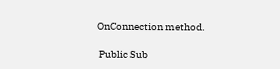OnConnection method.

 Public Sub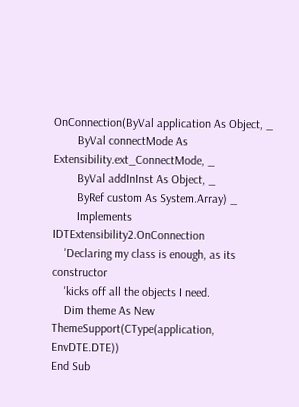OnConnection(ByVal application As Object, _
        ByVal connectMode As Extensibility.ext_ConnectMode, _
        ByVal addInInst As Object, _
        ByRef custom As System.Array) _
        Implements IDTExtensibility2.OnConnection
    'Declaring my class is enough, as its constructor
    'kicks off all the objects I need.
    Dim theme As New ThemeSupport(CType(application, EnvDTE.DTE))
End Sub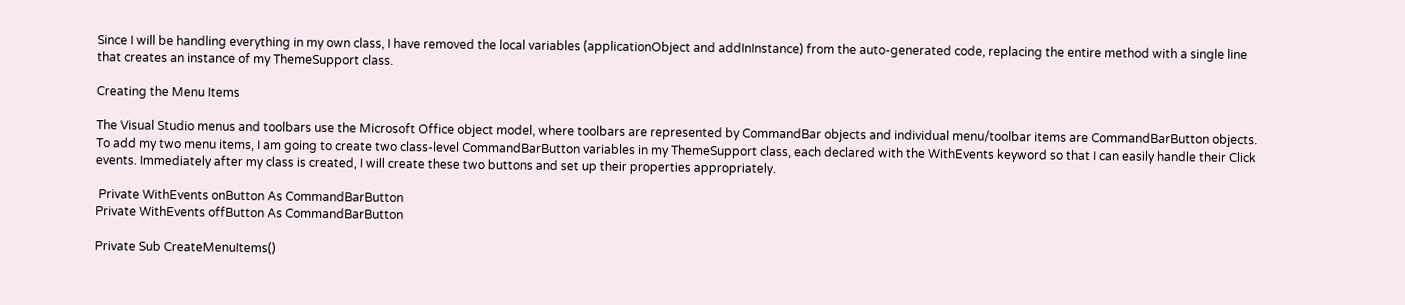Since I will be handling everything in my own class, I have removed the local variables (applicationObject and addInInstance) from the auto-generated code, replacing the entire method with a single line that creates an instance of my ThemeSupport class.

Creating the Menu Items

The Visual Studio menus and toolbars use the Microsoft Office object model, where toolbars are represented by CommandBar objects and individual menu/toolbar items are CommandBarButton objects. To add my two menu items, I am going to create two class-level CommandBarButton variables in my ThemeSupport class, each declared with the WithEvents keyword so that I can easily handle their Click events. Immediately after my class is created, I will create these two buttons and set up their properties appropriately.

 Private WithEvents onButton As CommandBarButton
Private WithEvents offButton As CommandBarButton

Private Sub CreateMenuItems()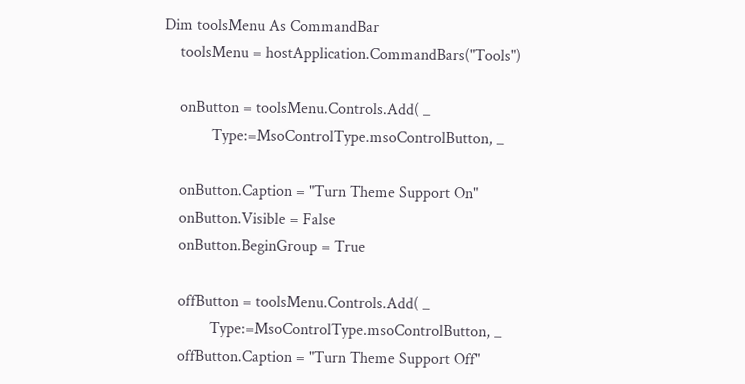Dim toolsMenu As CommandBar
    toolsMenu = hostApplication.CommandBars("Tools")

    onButton = toolsMenu.Controls.Add( _
            Type:=MsoControlType.msoControlButton, _

    onButton.Caption = "Turn Theme Support On"
    onButton.Visible = False
    onButton.BeginGroup = True

    offButton = toolsMenu.Controls.Add( _
            Type:=MsoControlType.msoControlButton, _
    offButton.Caption = "Turn Theme Support Off"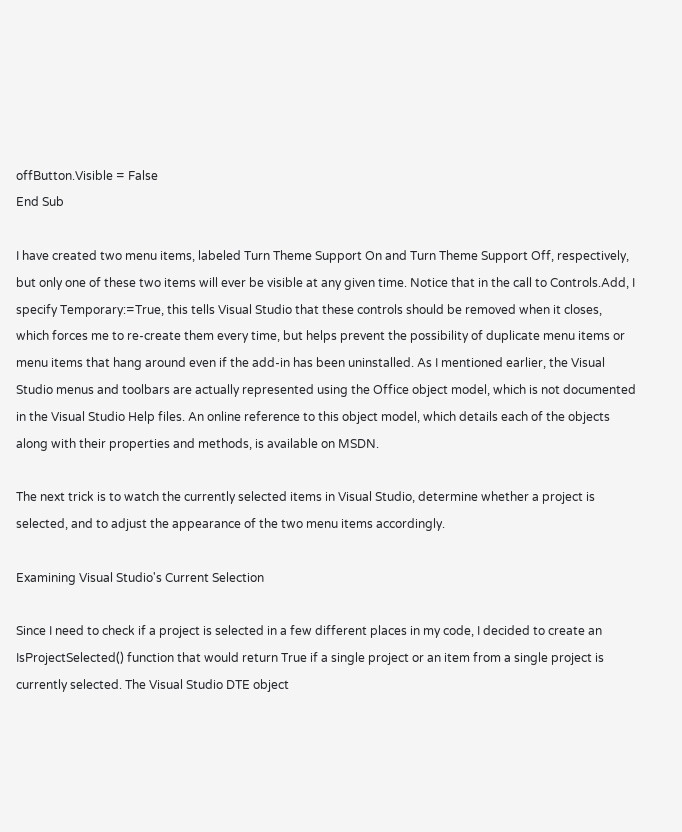offButton.Visible = False
End Sub

I have created two menu items, labeled Turn Theme Support On and Turn Theme Support Off, respectively, but only one of these two items will ever be visible at any given time. Notice that in the call to Controls.Add, I specify Temporary:=True, this tells Visual Studio that these controls should be removed when it closes, which forces me to re-create them every time, but helps prevent the possibility of duplicate menu items or menu items that hang around even if the add-in has been uninstalled. As I mentioned earlier, the Visual Studio menus and toolbars are actually represented using the Office object model, which is not documented in the Visual Studio Help files. An online reference to this object model, which details each of the objects along with their properties and methods, is available on MSDN.

The next trick is to watch the currently selected items in Visual Studio, determine whether a project is selected, and to adjust the appearance of the two menu items accordingly.

Examining Visual Studio's Current Selection

Since I need to check if a project is selected in a few different places in my code, I decided to create an IsProjectSelected() function that would return True if a single project or an item from a single project is currently selected. The Visual Studio DTE object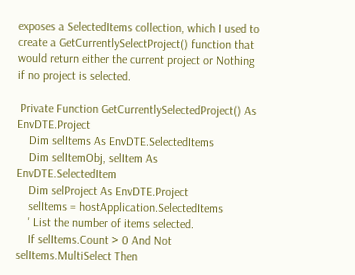exposes a SelectedItems collection, which I used to create a GetCurrentlySelectProject() function that would return either the current project or Nothing if no project is selected.

 Private Function GetCurrentlySelectedProject() As EnvDTE.Project
    Dim selItems As EnvDTE.SelectedItems
    Dim selItemObj, selItem As EnvDTE.SelectedItem
    Dim selProject As EnvDTE.Project
    selItems = hostApplication.SelectedItems
    ' List the number of items selected.
    If selItems.Count > 0 And Not selItems.MultiSelect Then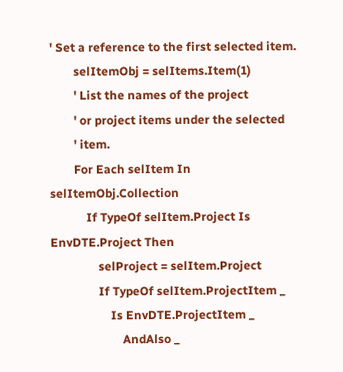' Set a reference to the first selected item.
        selItemObj = selItems.Item(1)
        ' List the names of the project
        ' or project items under the selected
        ' item.
        For Each selItem In selItemObj.Collection
            If TypeOf selItem.Project Is EnvDTE.Project Then
                selProject = selItem.Project
                If TypeOf selItem.ProjectItem _
                    Is EnvDTE.ProjectItem _
                        AndAlso _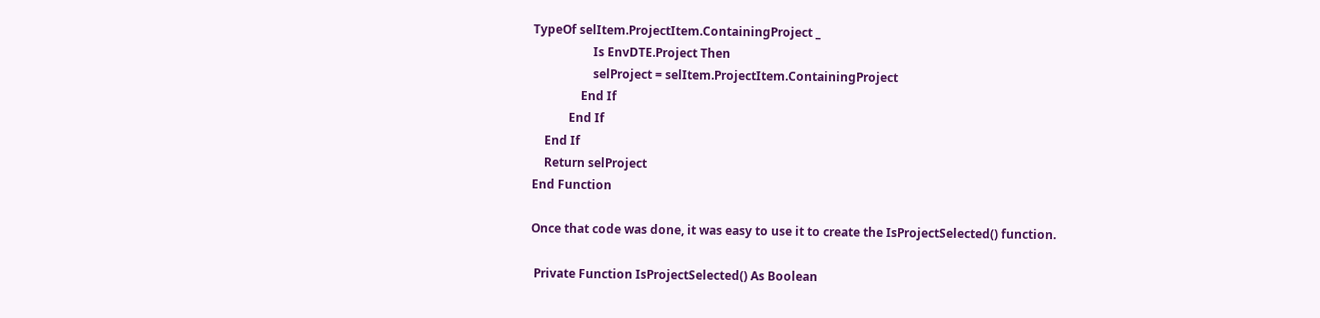TypeOf selItem.ProjectItem.ContainingProject _
                    Is EnvDTE.Project Then
                    selProject = selItem.ProjectItem.ContainingProject
                End If
            End If
    End If
    Return selProject
End Function

Once that code was done, it was easy to use it to create the IsProjectSelected() function.

 Private Function IsProjectSelected() As Boolean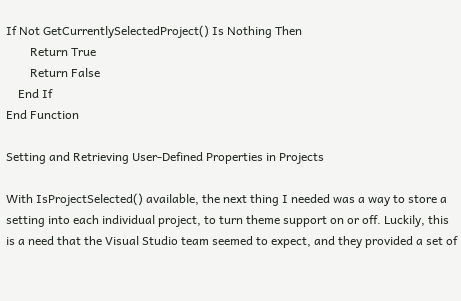If Not GetCurrentlySelectedProject() Is Nothing Then
        Return True
        Return False
    End If
End Function

Setting and Retrieving User-Defined Properties in Projects

With IsProjectSelected() available, the next thing I needed was a way to store a setting into each individual project, to turn theme support on or off. Luckily, this is a need that the Visual Studio team seemed to expect, and they provided a set of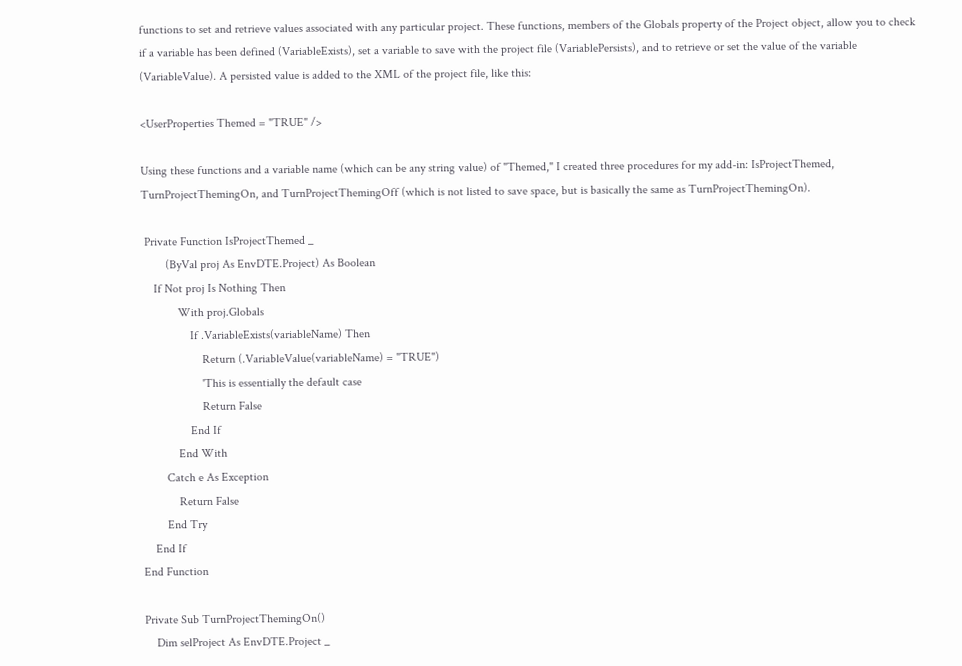functions to set and retrieve values associated with any particular project. These functions, members of the Globals property of the Project object, allow you to check if a variable has been defined (VariableExists), set a variable to save with the project file (VariablePersists), and to retrieve or set the value of the variable (VariableValue). A persisted value is added to the XML of the project file, like this:

<UserProperties Themed = "TRUE" />

Using these functions and a variable name (which can be any string value) of "Themed," I created three procedures for my add-in: IsProjectThemed, TurnProjectThemingOn, and TurnProjectThemingOff (which is not listed to save space, but is basically the same as TurnProjectThemingOn).

 Private Function IsProjectThemed _
        (ByVal proj As EnvDTE.Project) As Boolean
    If Not proj Is Nothing Then
            With proj.Globals
                If .VariableExists(variableName) Then
                    Return (.VariableValue(variableName) = "TRUE")
                    'This is essentially the default case
                    Return False
                End If
            End With
        Catch e As Exception
            Return False
        End Try
    End If
End Function

Private Sub TurnProjectThemingOn()
    Dim selProject As EnvDTE.Project _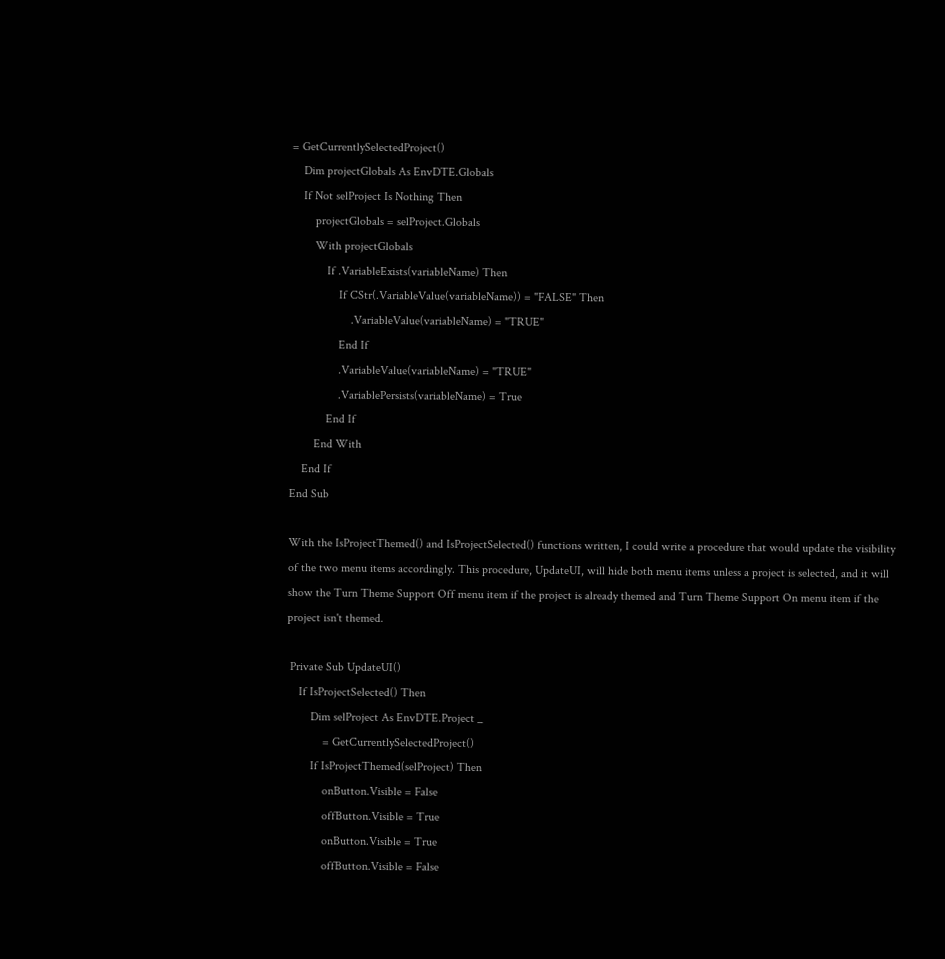= GetCurrentlySelectedProject()
    Dim projectGlobals As EnvDTE.Globals
    If Not selProject Is Nothing Then
        projectGlobals = selProject.Globals
        With projectGlobals
            If .VariableExists(variableName) Then
                If CStr(.VariableValue(variableName)) = "FALSE" Then
                    .VariableValue(variableName) = "TRUE"
                End If
                .VariableValue(variableName) = "TRUE"
                .VariablePersists(variableName) = True
            End If
        End With
    End If
End Sub

With the IsProjectThemed() and IsProjectSelected() functions written, I could write a procedure that would update the visibility of the two menu items accordingly. This procedure, UpdateUI, will hide both menu items unless a project is selected, and it will show the Turn Theme Support Off menu item if the project is already themed and Turn Theme Support On menu item if the project isn't themed.

 Private Sub UpdateUI()
    If IsProjectSelected() Then
        Dim selProject As EnvDTE.Project _
            = GetCurrentlySelectedProject()
        If IsProjectThemed(selProject) Then
            onButton.Visible = False
            offButton.Visible = True
            onButton.Visible = True
            offButton.Visible = False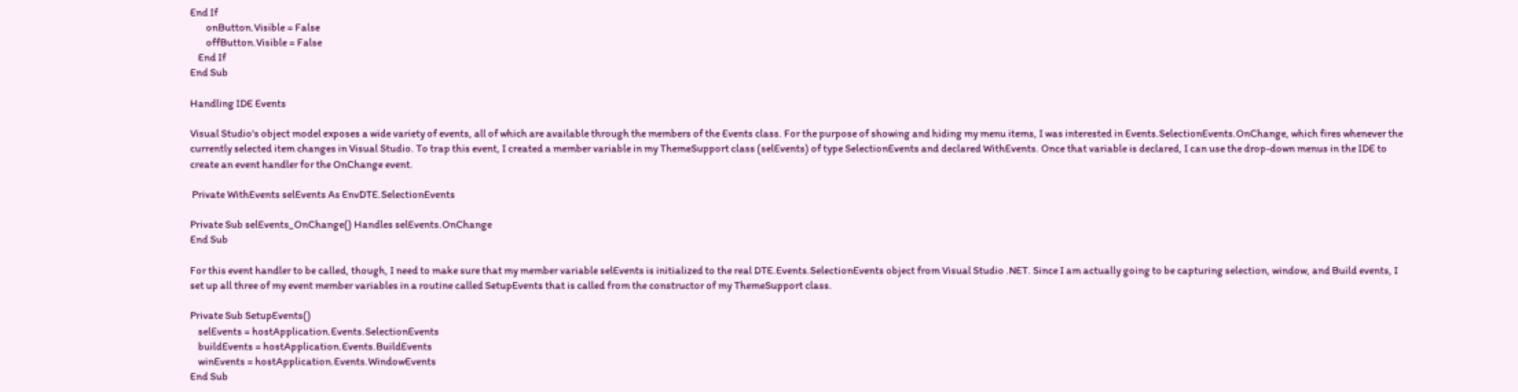End If
        onButton.Visible = False
        offButton.Visible = False
    End If
End Sub

Handling IDE Events

Visual Studio's object model exposes a wide variety of events, all of which are available through the members of the Events class. For the purpose of showing and hiding my menu items, I was interested in Events.SelectionEvents.OnChange, which fires whenever the currently selected item changes in Visual Studio. To trap this event, I created a member variable in my ThemeSupport class (selEvents) of type SelectionEvents and declared WithEvents. Once that variable is declared, I can use the drop-down menus in the IDE to create an event handler for the OnChange event.

 Private WithEvents selEvents As EnvDTE.SelectionEvents

Private Sub selEvents_OnChange() Handles selEvents.OnChange
End Sub

For this event handler to be called, though, I need to make sure that my member variable selEvents is initialized to the real DTE.Events.SelectionEvents object from Visual Studio .NET. Since I am actually going to be capturing selection, window, and Build events, I set up all three of my event member variables in a routine called SetupEvents that is called from the constructor of my ThemeSupport class.

Private Sub SetupEvents()
    selEvents = hostApplication.Events.SelectionEvents
    buildEvents = hostApplication.Events.BuildEvents
    winEvents = hostApplication.Events.WindowEvents
End Sub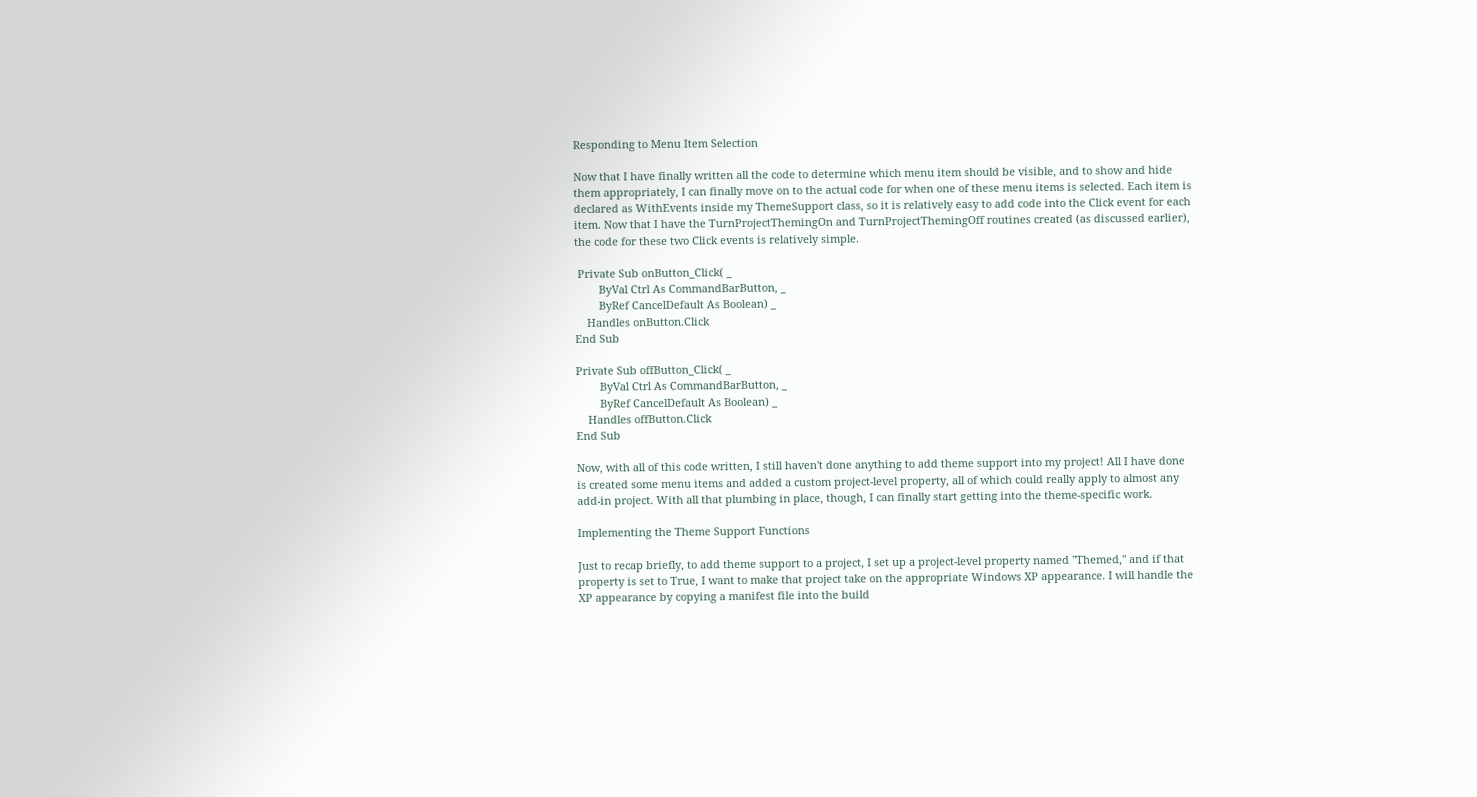Responding to Menu Item Selection

Now that I have finally written all the code to determine which menu item should be visible, and to show and hide them appropriately, I can finally move on to the actual code for when one of these menu items is selected. Each item is declared as WithEvents inside my ThemeSupport class, so it is relatively easy to add code into the Click event for each item. Now that I have the TurnProjectThemingOn and TurnProjectThemingOff routines created (as discussed earlier), the code for these two Click events is relatively simple.

 Private Sub onButton_Click( _
        ByVal Ctrl As CommandBarButton, _
        ByRef CancelDefault As Boolean) _
    Handles onButton.Click
End Sub

Private Sub offButton_Click( _
        ByVal Ctrl As CommandBarButton, _
        ByRef CancelDefault As Boolean) _
    Handles offButton.Click
End Sub

Now, with all of this code written, I still haven't done anything to add theme support into my project! All I have done is created some menu items and added a custom project-level property, all of which could really apply to almost any add-in project. With all that plumbing in place, though, I can finally start getting into the theme-specific work.

Implementing the Theme Support Functions

Just to recap briefly, to add theme support to a project, I set up a project-level property named "Themed," and if that property is set to True, I want to make that project take on the appropriate Windows XP appearance. I will handle the XP appearance by copying a manifest file into the build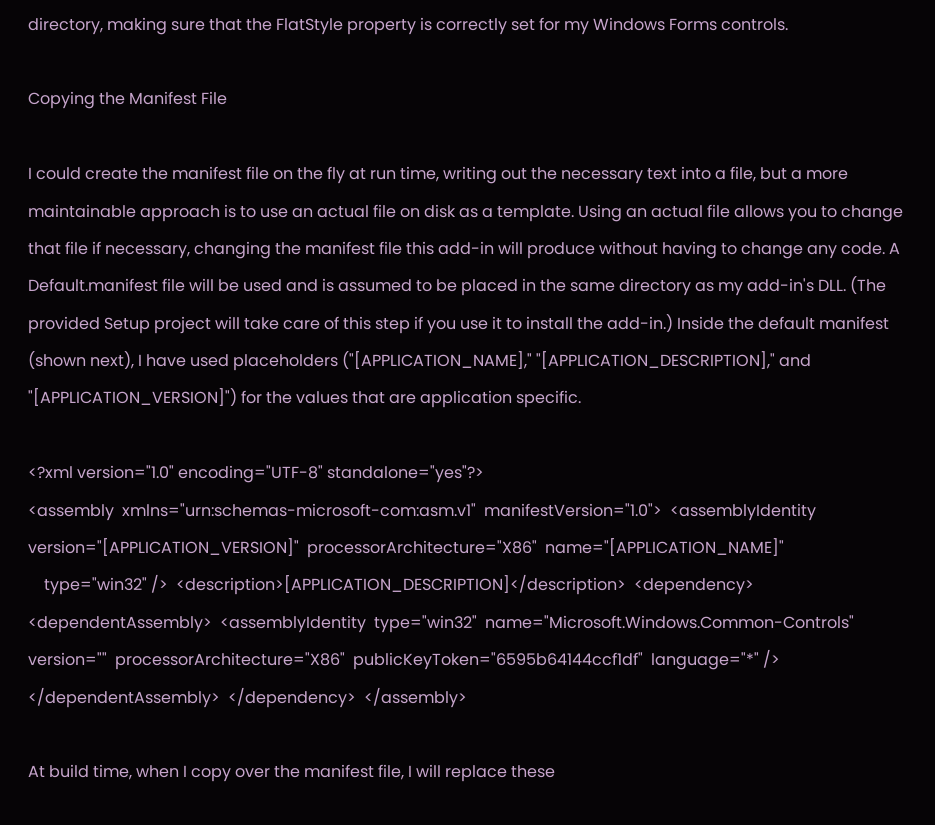directory, making sure that the FlatStyle property is correctly set for my Windows Forms controls.

Copying the Manifest File

I could create the manifest file on the fly at run time, writing out the necessary text into a file, but a more maintainable approach is to use an actual file on disk as a template. Using an actual file allows you to change that file if necessary, changing the manifest file this add-in will produce without having to change any code. A Default.manifest file will be used and is assumed to be placed in the same directory as my add-in's DLL. (The provided Setup project will take care of this step if you use it to install the add-in.) Inside the default manifest (shown next), I have used placeholders ("[APPLICATION_NAME]," "[APPLICATION_DESCRIPTION]," and "[APPLICATION_VERSION]") for the values that are application specific.

<?xml version="1.0" encoding="UTF-8" standalone="yes"?>
<assembly  xmlns="urn:schemas-microsoft-com:asm.v1"  manifestVersion="1.0">  <assemblyIdentity  version="[APPLICATION_VERSION]"  processorArchitecture="X86"  name="[APPLICATION_NAME]"
    type="win32" />  <description>[APPLICATION_DESCRIPTION]</description>  <dependency>  <dependentAssembly>  <assemblyIdentity  type="win32"  name="Microsoft.Windows.Common-Controls"  version=""  processorArchitecture="X86"  publicKeyToken="6595b64144ccf1df"  language="*" />  </dependentAssembly>  </dependency>  </assembly>

At build time, when I copy over the manifest file, I will replace these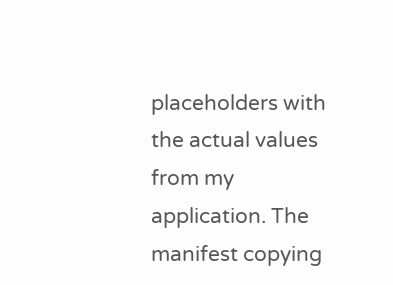placeholders with the actual values from my application. The manifest copying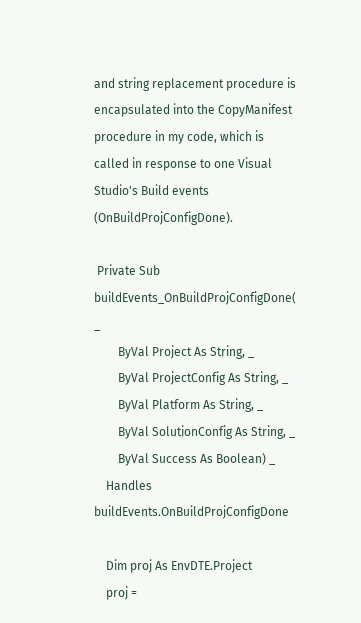and string replacement procedure is encapsulated into the CopyManifest procedure in my code, which is called in response to one Visual Studio's Build events (OnBuildProjConfigDone).

 Private Sub buildEvents_OnBuildProjConfigDone( _
        ByVal Project As String, _
        ByVal ProjectConfig As String, _
        ByVal Platform As String, _
        ByVal SolutionConfig As String, _
        ByVal Success As Boolean) _
    Handles buildEvents.OnBuildProjConfigDone

    Dim proj As EnvDTE.Project
    proj =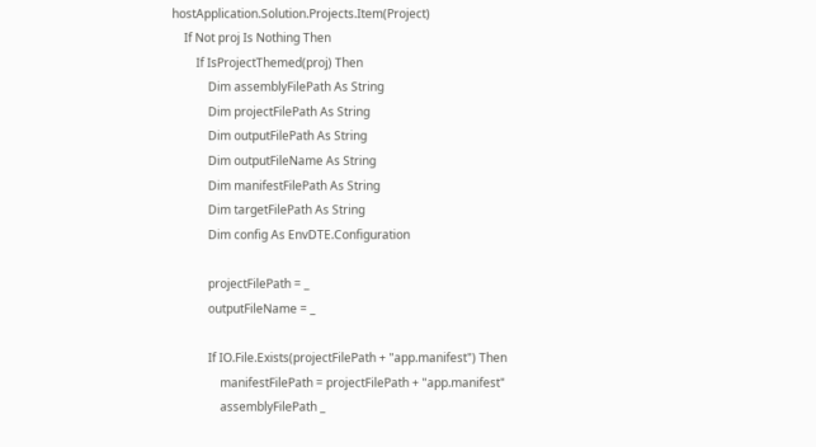hostApplication.Solution.Projects.Item(Project)
    If Not proj Is Nothing Then
        If IsProjectThemed(proj) Then
            Dim assemblyFilePath As String
            Dim projectFilePath As String
            Dim outputFilePath As String
            Dim outputFileName As String
            Dim manifestFilePath As String
            Dim targetFilePath As String
            Dim config As EnvDTE.Configuration

            projectFilePath = _
            outputFileName = _

            If IO.File.Exists(projectFilePath + "app.manifest") Then
                manifestFilePath = projectFilePath + "app.manifest"
                assemblyFilePath _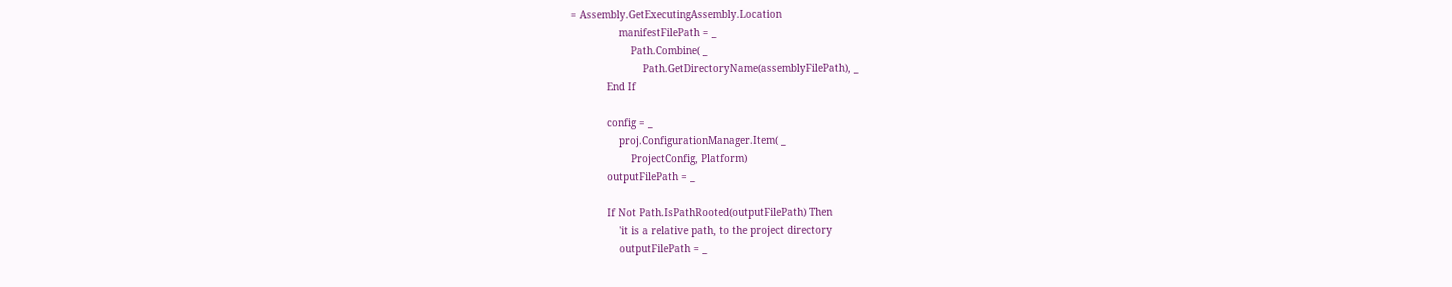= Assembly.GetExecutingAssembly.Location
                manifestFilePath = _
                    Path.Combine( _
                        Path.GetDirectoryName(assemblyFilePath), _
            End If

            config = _
                proj.ConfigurationManager.Item( _
                    ProjectConfig, Platform)
            outputFilePath = _

            If Not Path.IsPathRooted(outputFilePath) Then
                'it is a relative path, to the project directory
                outputFilePath = _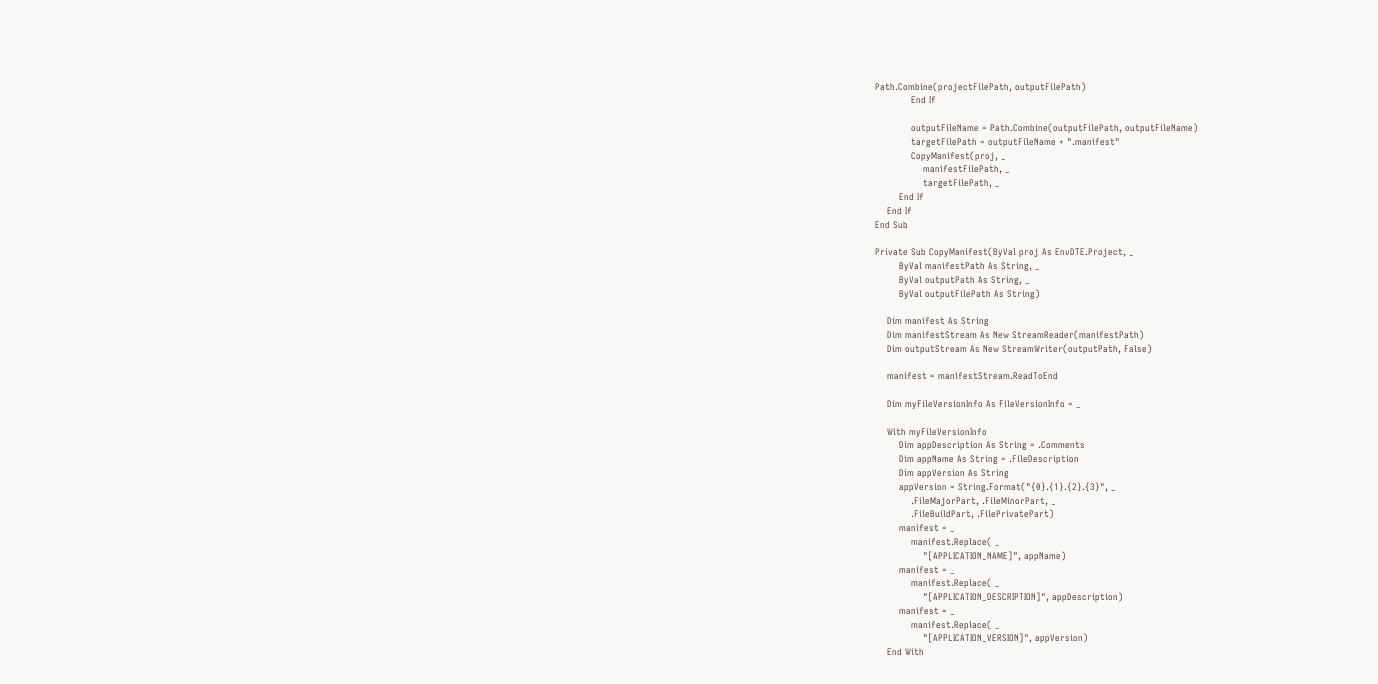Path.Combine(projectFilePath, outputFilePath)
            End If

            outputFileName = Path.Combine(outputFilePath, outputFileName)
            targetFilePath = outputFileName + ".manifest"
            CopyManifest(proj, _
                manifestFilePath, _
                targetFilePath, _
        End If
    End If
End Sub

Private Sub CopyManifest(ByVal proj As EnvDTE.Project, _
        ByVal manifestPath As String, _
        ByVal outputPath As String, _
        ByVal outputFilePath As String)

    Dim manifest As String
    Dim manifestStream As New StreamReader(manifestPath)
    Dim outputStream As New StreamWriter(outputPath, False)

    manifest = manifestStream.ReadToEnd

    Dim myFileVersionInfo As FileVersionInfo = _

    With myFileVersionInfo
        Dim appDescription As String = .Comments
        Dim appName As String = .FileDescription
        Dim appVersion As String
        appVersion = String.Format("{0}.{1}.{2}.{3}", _
            .FileMajorPart, .FileMinorPart, _
            .FileBuildPart, .FilePrivatePart)
        manifest = _
            manifest.Replace( _
                "[APPLICATION_NAME]", appName)
        manifest = _
            manifest.Replace( _
                "[APPLICATION_DESCRIPTION]", appDescription)
        manifest = _
            manifest.Replace( _
                "[APPLICATION_VERSION]", appVersion)
    End With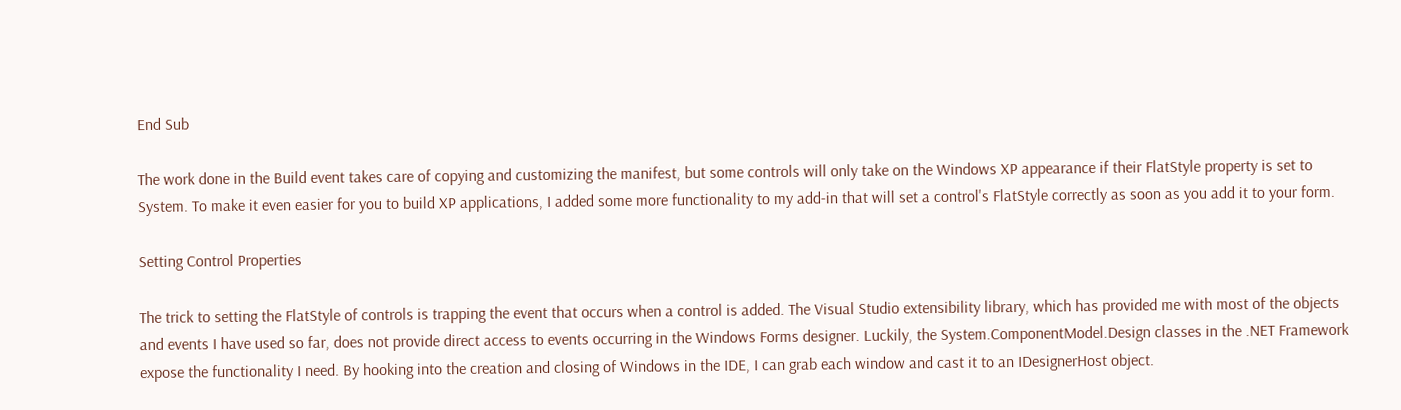End Sub

The work done in the Build event takes care of copying and customizing the manifest, but some controls will only take on the Windows XP appearance if their FlatStyle property is set to System. To make it even easier for you to build XP applications, I added some more functionality to my add-in that will set a control's FlatStyle correctly as soon as you add it to your form.

Setting Control Properties

The trick to setting the FlatStyle of controls is trapping the event that occurs when a control is added. The Visual Studio extensibility library, which has provided me with most of the objects and events I have used so far, does not provide direct access to events occurring in the Windows Forms designer. Luckily, the System.ComponentModel.Design classes in the .NET Framework expose the functionality I need. By hooking into the creation and closing of Windows in the IDE, I can grab each window and cast it to an IDesignerHost object.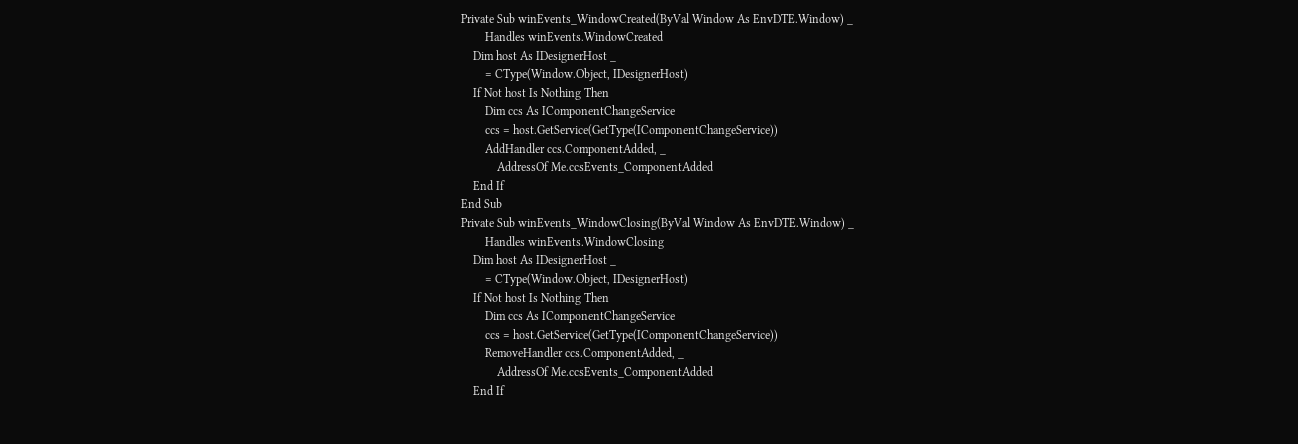Private Sub winEvents_WindowCreated(ByVal Window As EnvDTE.Window) _
        Handles winEvents.WindowCreated
    Dim host As IDesignerHost _
        = CType(Window.Object, IDesignerHost)
    If Not host Is Nothing Then
        Dim ccs As IComponentChangeService
        ccs = host.GetService(GetType(IComponentChangeService))
        AddHandler ccs.ComponentAdded, _
            AddressOf Me.ccsEvents_ComponentAdded
    End If
End Sub
Private Sub winEvents_WindowClosing(ByVal Window As EnvDTE.Window) _
        Handles winEvents.WindowClosing
    Dim host As IDesignerHost _
        = CType(Window.Object, IDesignerHost)
    If Not host Is Nothing Then
        Dim ccs As IComponentChangeService
        ccs = host.GetService(GetType(IComponentChangeService))
        RemoveHandler ccs.ComponentAdded, _
            AddressOf Me.ccsEvents_ComponentAdded
    End If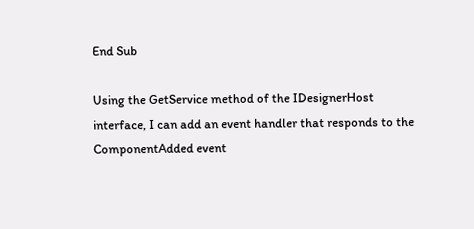End Sub

Using the GetService method of the IDesignerHost interface, I can add an event handler that responds to the ComponentAdded event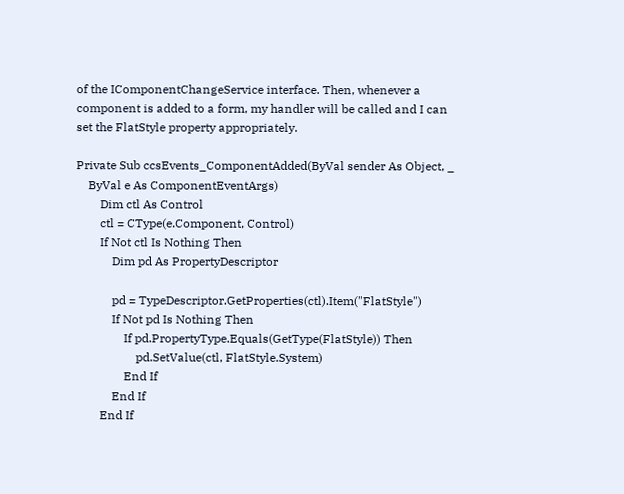of the IComponentChangeService interface. Then, whenever a component is added to a form, my handler will be called and I can set the FlatStyle property appropriately.

Private Sub ccsEvents_ComponentAdded(ByVal sender As Object, _
    ByVal e As ComponentEventArgs)
        Dim ctl As Control
        ctl = CType(e.Component, Control)
        If Not ctl Is Nothing Then
            Dim pd As PropertyDescriptor

            pd = TypeDescriptor.GetProperties(ctl).Item("FlatStyle")
            If Not pd Is Nothing Then
                If pd.PropertyType.Equals(GetType(FlatStyle)) Then
                    pd.SetValue(ctl, FlatStyle.System)
                End If
            End If
        End If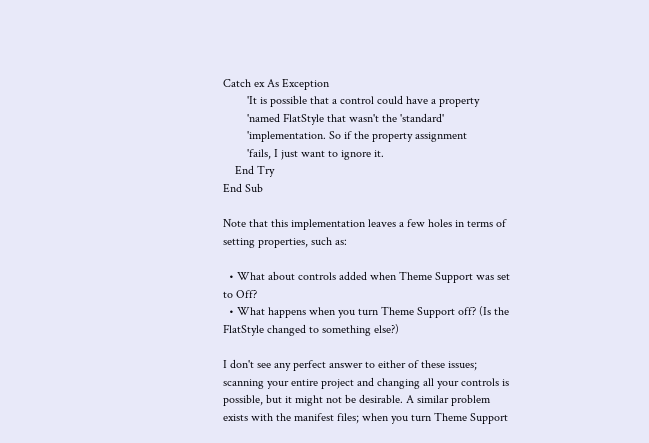Catch ex As Exception
        'It is possible that a control could have a property
        'named FlatStyle that wasn't the 'standard'
        'implementation. So if the property assignment
        'fails, I just want to ignore it.
    End Try
End Sub

Note that this implementation leaves a few holes in terms of setting properties, such as:

  • What about controls added when Theme Support was set to Off?
  • What happens when you turn Theme Support off? (Is the FlatStyle changed to something else?)

I don't see any perfect answer to either of these issues; scanning your entire project and changing all your controls is possible, but it might not be desirable. A similar problem exists with the manifest files; when you turn Theme Support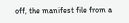off, the manifest file from a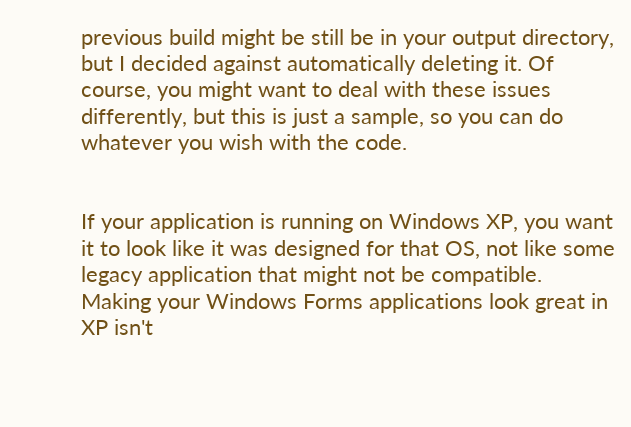previous build might be still be in your output directory, but I decided against automatically deleting it. Of course, you might want to deal with these issues differently, but this is just a sample, so you can do whatever you wish with the code.


If your application is running on Windows XP, you want it to look like it was designed for that OS, not like some legacy application that might not be compatible. Making your Windows Forms applications look great in XP isn't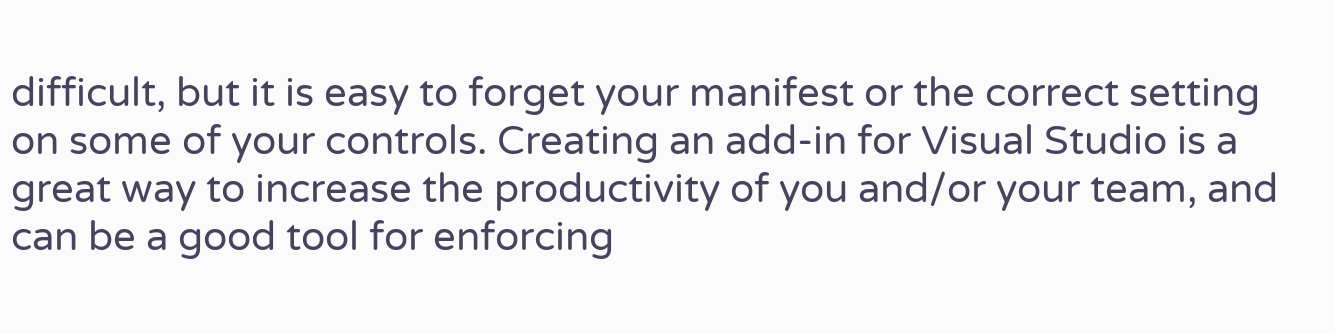difficult, but it is easy to forget your manifest or the correct setting on some of your controls. Creating an add-in for Visual Studio is a great way to increase the productivity of you and/or your team, and can be a good tool for enforcing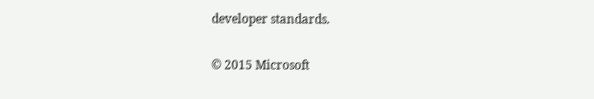developer standards.

© 2015 Microsoft